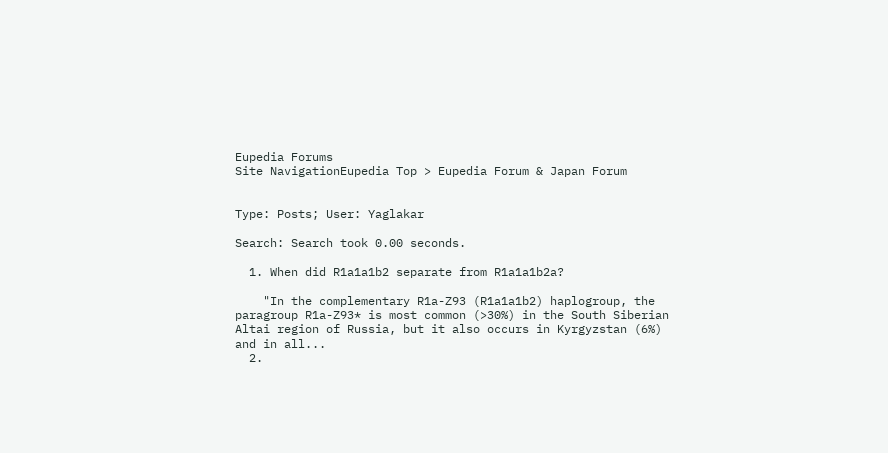Eupedia Forums
Site NavigationEupedia Top > Eupedia Forum & Japan Forum


Type: Posts; User: Yaglakar

Search: Search took 0.00 seconds.

  1. When did R1a1a1b2 separate from R1a1a1b2a?

    "In the complementary R1a-Z93 (R1a1a1b2) haplogroup, the paragroup R1a-Z93* is most common (>30%) in the South Siberian Altai region of Russia, but it also occurs in Kyrgyzstan (6%) and in all...
  2.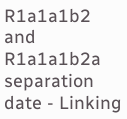R1a1a1b2 and R1a1a1b2a separation date - Linking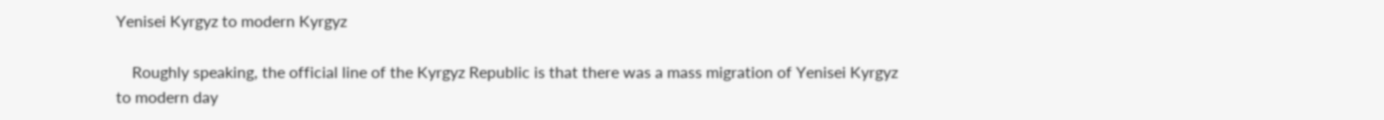Yenisei Kyrgyz to modern Kyrgyz

    Roughly speaking, the official line of the Kyrgyz Republic is that there was a mass migration of Yenisei Kyrgyz to modern day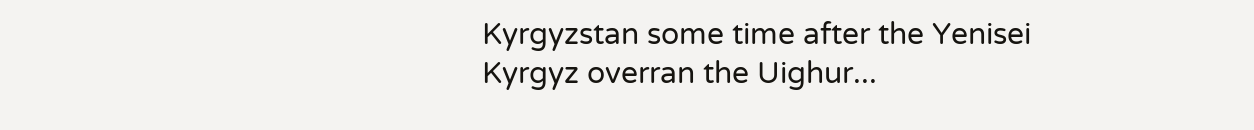Kyrgyzstan some time after the Yenisei Kyrgyz overran the Uighur...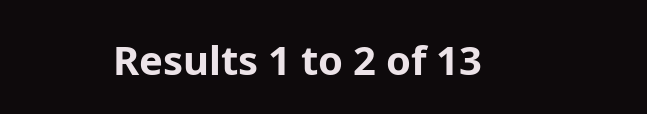Results 1 to 2 of 13